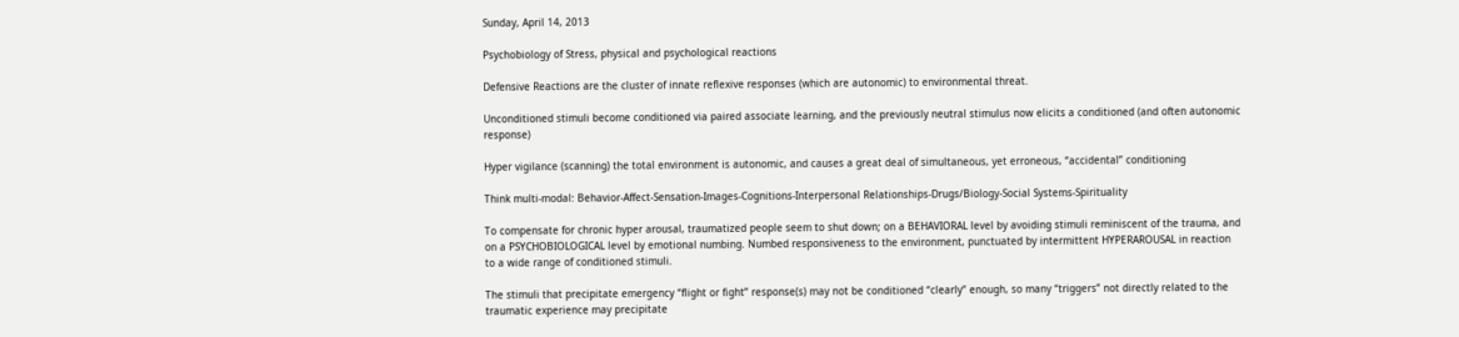Sunday, April 14, 2013

Psychobiology of Stress, physical and psychological reactions

Defensive Reactions are the cluster of innate reflexive responses (which are autonomic) to environmental threat.

Unconditioned stimuli become conditioned via paired associate learning, and the previously neutral stimulus now elicits a conditioned (and often autonomic response)

Hyper vigilance (scanning) the total environment is autonomic, and causes a great deal of simultaneous, yet erroneous, “accidental” conditioning

Think multi-modal: Behavior-Affect-Sensation-Images-Cognitions-Interpersonal Relationships-Drugs/Biology-Social Systems-Spirituality

To compensate for chronic hyper arousal, traumatized people seem to shut down; on a BEHAVIORAL level by avoiding stimuli reminiscent of the trauma, and on a PSYCHOBIOLOGICAL level by emotional numbing. Numbed responsiveness to the environment, punctuated by intermittent HYPERAROUSAL in reaction to a wide range of conditioned stimuli.

The stimuli that precipitate emergency “flight or fight” response(s) may not be conditioned “clearly” enough, so many “triggers” not directly related to the traumatic experience may precipitate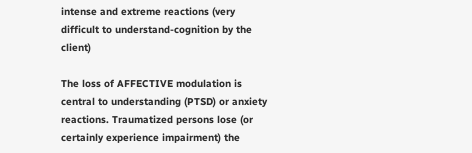intense and extreme reactions (very difficult to understand-cognition by the client)

The loss of AFFECTIVE modulation is central to understanding (PTSD) or anxiety reactions. Traumatized persons lose (or certainly experience impairment) the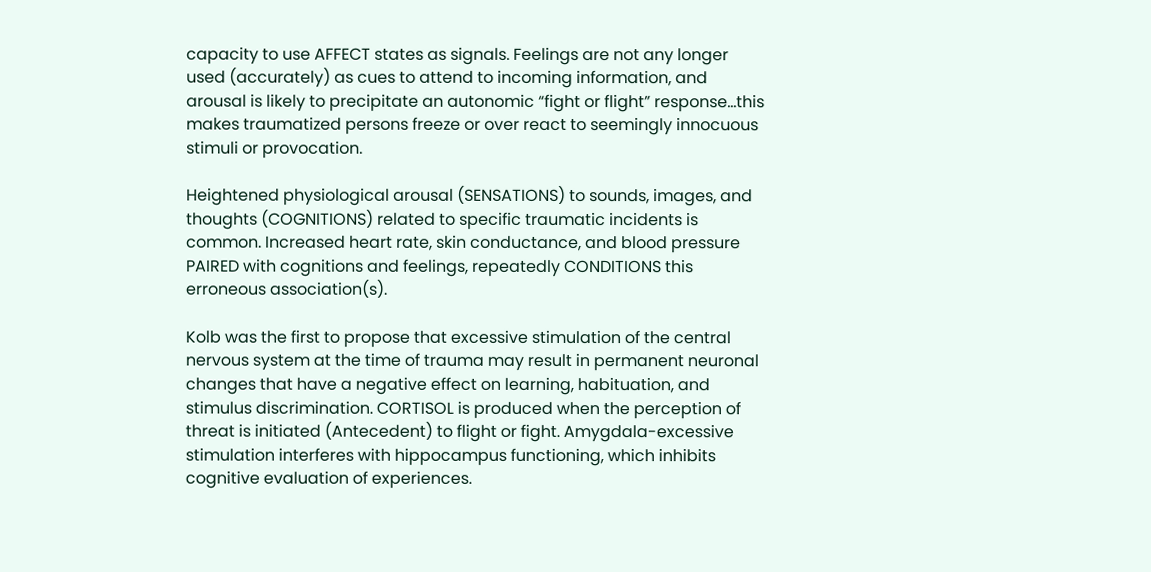capacity to use AFFECT states as signals. Feelings are not any longer used (accurately) as cues to attend to incoming information, and arousal is likely to precipitate an autonomic “fight or flight” response…this makes traumatized persons freeze or over react to seemingly innocuous stimuli or provocation.

Heightened physiological arousal (SENSATIONS) to sounds, images, and thoughts (COGNITIONS) related to specific traumatic incidents is common. Increased heart rate, skin conductance, and blood pressure PAIRED with cognitions and feelings, repeatedly CONDITIONS this erroneous association(s).

Kolb was the first to propose that excessive stimulation of the central nervous system at the time of trauma may result in permanent neuronal changes that have a negative effect on learning, habituation, and stimulus discrimination. CORTISOL is produced when the perception of threat is initiated (Antecedent) to flight or fight. Amygdala-excessive stimulation interferes with hippocampus functioning, which inhibits cognitive evaluation of experiences.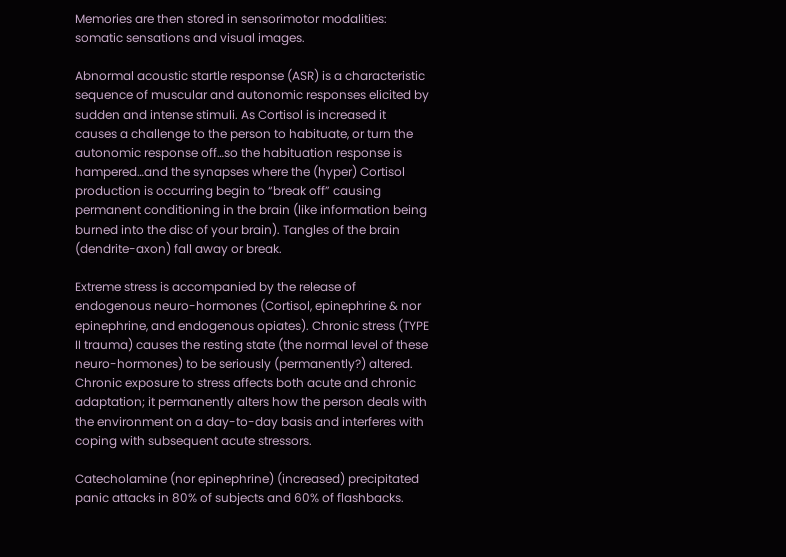Memories are then stored in sensorimotor modalities: somatic sensations and visual images.

Abnormal acoustic startle response (ASR) is a characteristic sequence of muscular and autonomic responses elicited by sudden and intense stimuli. As Cortisol is increased it causes a challenge to the person to habituate, or turn the autonomic response off…so the habituation response is hampered…and the synapses where the (hyper) Cortisol production is occurring begin to “break off” causing permanent conditioning in the brain (like information being burned into the disc of your brain). Tangles of the brain (dendrite-axon) fall away or break.

Extreme stress is accompanied by the release of endogenous neuro-hormones (Cortisol, epinephrine & nor epinephrine, and endogenous opiates). Chronic stress (TYPE II trauma) causes the resting state (the normal level of these neuro-hormones) to be seriously (permanently?) altered. Chronic exposure to stress affects both acute and chronic adaptation; it permanently alters how the person deals with the environment on a day-to-day basis and interferes with coping with subsequent acute stressors.

Catecholamine (nor epinephrine) (increased) precipitated panic attacks in 80% of subjects and 60% of flashbacks.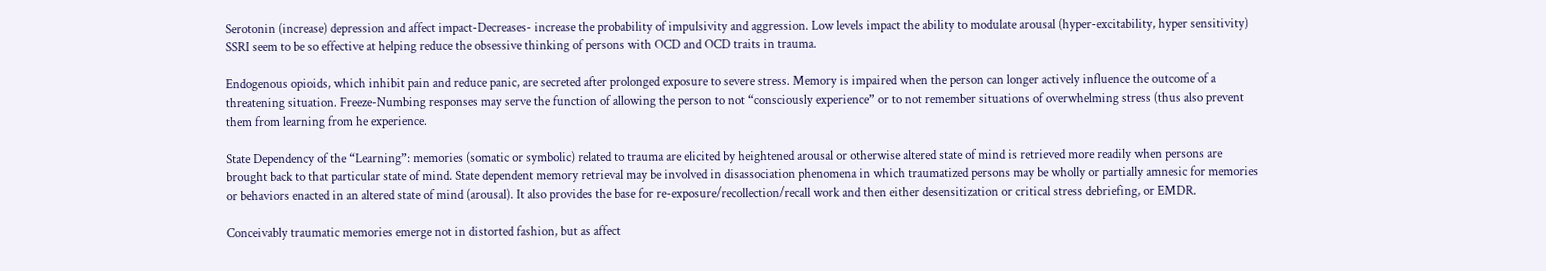Serotonin (increase) depression and affect impact-Decreases- increase the probability of impulsivity and aggression. Low levels impact the ability to modulate arousal (hyper-excitability, hyper sensitivity) SSRI seem to be so effective at helping reduce the obsessive thinking of persons with OCD and OCD traits in trauma.

Endogenous opioids, which inhibit pain and reduce panic, are secreted after prolonged exposure to severe stress. Memory is impaired when the person can longer actively influence the outcome of a threatening situation. Freeze-Numbing responses may serve the function of allowing the person to not “consciously experience” or to not remember situations of overwhelming stress (thus also prevent them from learning from he experience.

State Dependency of the “Learning”: memories (somatic or symbolic) related to trauma are elicited by heightened arousal or otherwise altered state of mind is retrieved more readily when persons are brought back to that particular state of mind. State dependent memory retrieval may be involved in disassociation phenomena in which traumatized persons may be wholly or partially amnesic for memories or behaviors enacted in an altered state of mind (arousal). It also provides the base for re-exposure/recollection/recall work and then either desensitization or critical stress debriefing, or EMDR.

Conceivably traumatic memories emerge not in distorted fashion, but as affect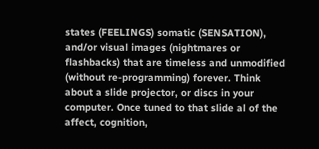states (FEELINGS) somatic (SENSATION), and/or visual images (nightmares or flashbacks) that are timeless and unmodified (without re-programming) forever. Think about a slide projector, or discs in your computer. Once tuned to that slide al of the affect, cognition,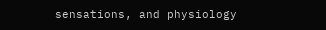sensations, and physiology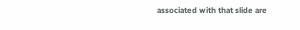associated with that slide are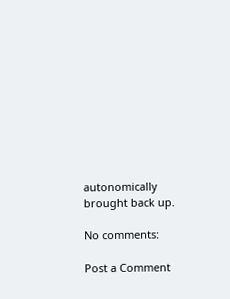autonomically brought back up.

No comments:

Post a Comment